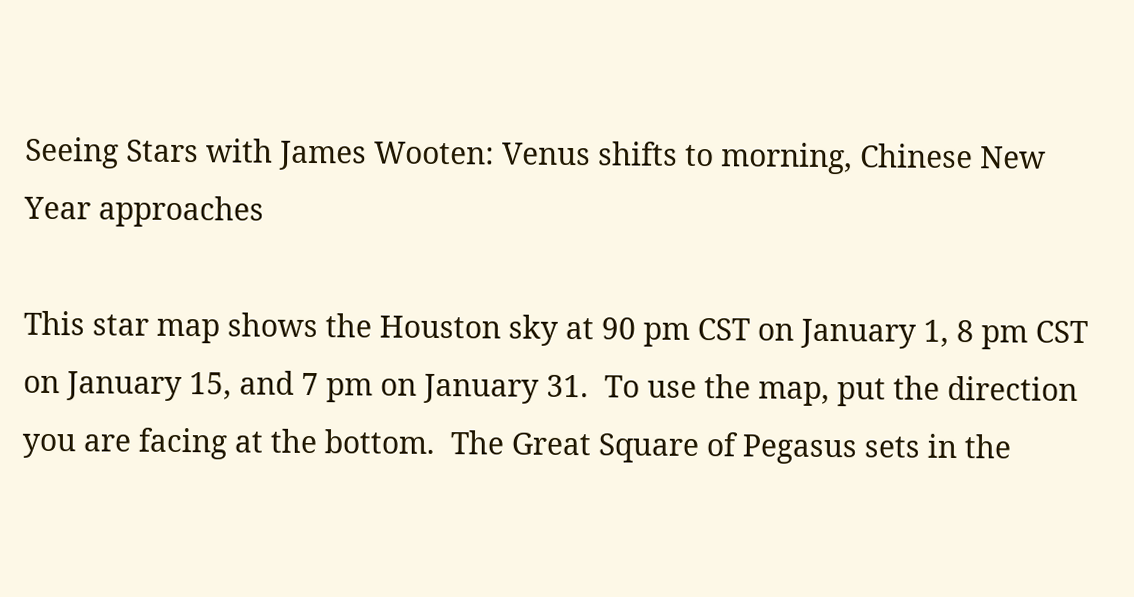Seeing Stars with James Wooten: Venus shifts to morning, Chinese New Year approaches

This star map shows the Houston sky at 90 pm CST on January 1, 8 pm CST on January 15, and 7 pm on January 31.  To use the map, put the direction you are facing at the bottom.  The Great Square of Pegasus sets in the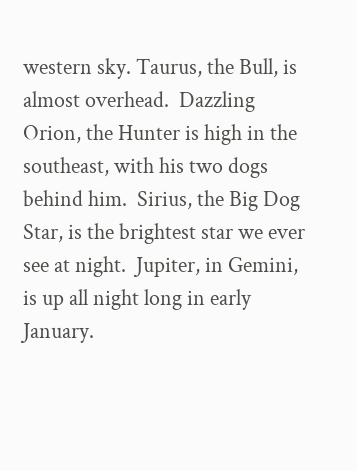western sky. Taurus, the Bull, is almost overhead.  Dazzling Orion, the Hunter is high in the southeast, with his two dogs behind him.  Sirius, the Big Dog Star, is the brightest star we ever see at night.  Jupiter, in Gemini, is up all night long in early January.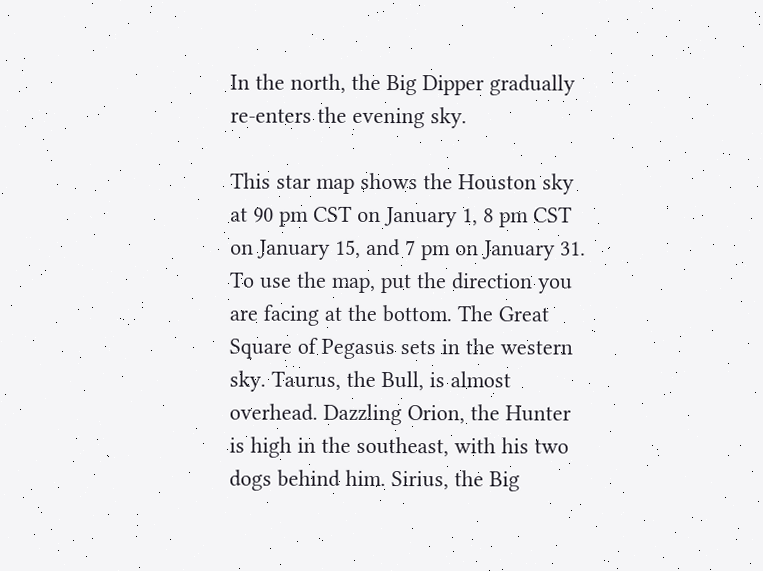In the north, the Big Dipper gradually re-enters the evening sky.

This star map shows the Houston sky at 90 pm CST on January 1, 8 pm CST on January 15, and 7 pm on January 31. To use the map, put the direction you are facing at the bottom. The Great Square of Pegasus sets in the western sky. Taurus, the Bull, is almost overhead. Dazzling Orion, the Hunter is high in the southeast, with his two dogs behind him. Sirius, the Big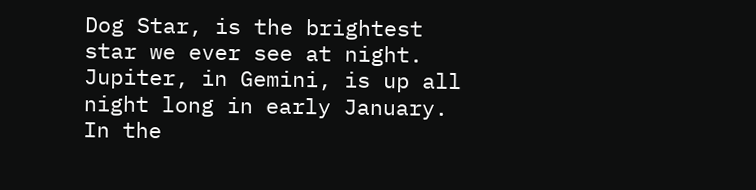Dog Star, is the brightest star we ever see at night. Jupiter, in Gemini, is up all night long in early January. In the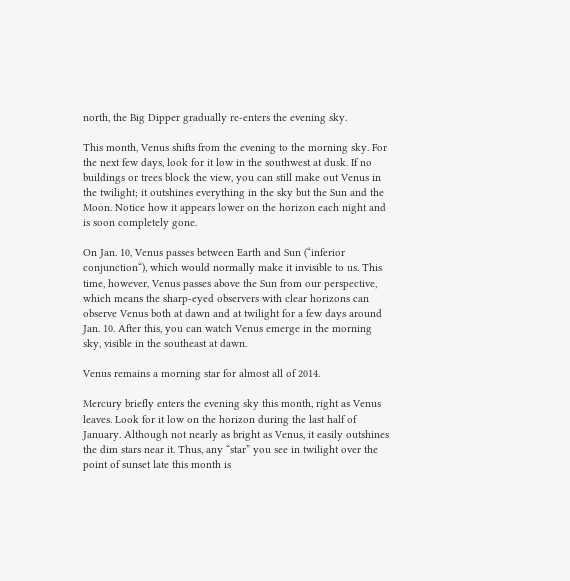north, the Big Dipper gradually re-enters the evening sky.

This month, Venus shifts from the evening to the morning sky. For the next few days, look for it low in the southwest at dusk. If no buildings or trees block the view, you can still make out Venus in the twilight; it outshines everything in the sky but the Sun and the Moon. Notice how it appears lower on the horizon each night and is soon completely gone.

On Jan. 10, Venus passes between Earth and Sun (“inferior conjunction“), which would normally make it invisible to us. This time, however, Venus passes above the Sun from our perspective, which means the sharp-eyed observers with clear horizons can observe Venus both at dawn and at twilight for a few days around Jan. 10. After this, you can watch Venus emerge in the morning sky, visible in the southeast at dawn.

Venus remains a morning star for almost all of 2014.

Mercury briefly enters the evening sky this month, right as Venus leaves. Look for it low on the horizon during the last half of January. Although not nearly as bright as Venus, it easily outshines the dim stars near it. Thus, any “star” you see in twilight over the point of sunset late this month is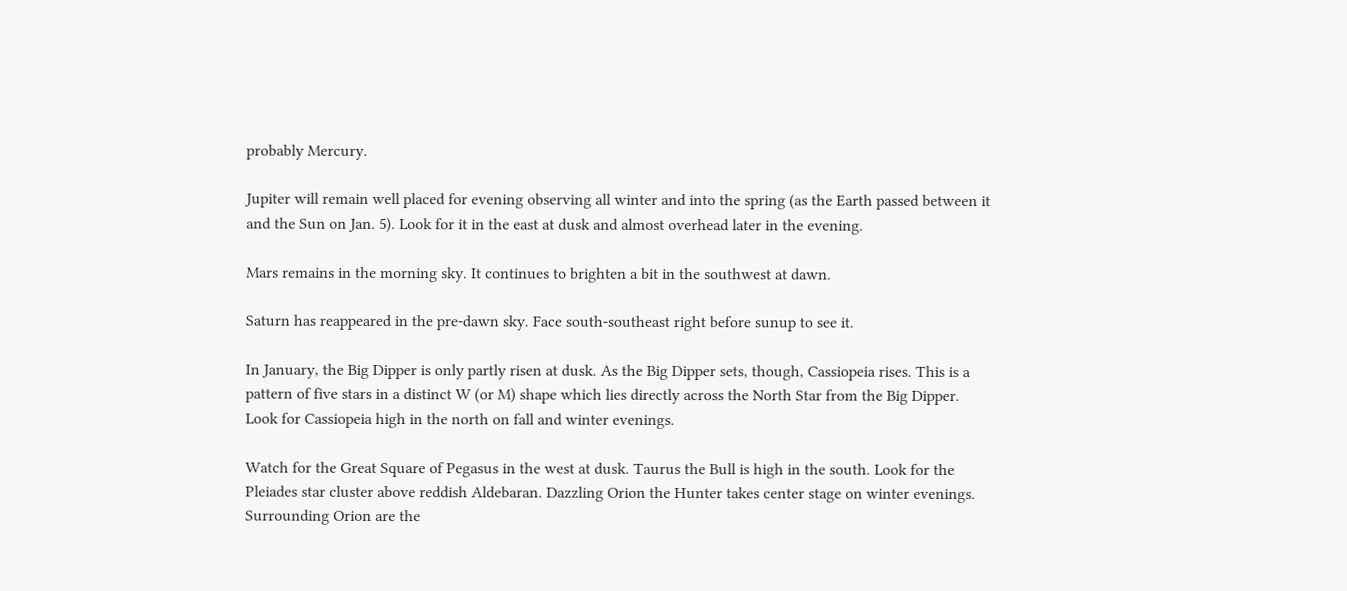probably Mercury.

Jupiter will remain well placed for evening observing all winter and into the spring (as the Earth passed between it and the Sun on Jan. 5). Look for it in the east at dusk and almost overhead later in the evening.

Mars remains in the morning sky. It continues to brighten a bit in the southwest at dawn.

Saturn has reappeared in the pre-dawn sky. Face south-southeast right before sunup to see it.

In January, the Big Dipper is only partly risen at dusk. As the Big Dipper sets, though, Cassiopeia rises. This is a pattern of five stars in a distinct W (or M) shape which lies directly across the North Star from the Big Dipper. Look for Cassiopeia high in the north on fall and winter evenings.

Watch for the Great Square of Pegasus in the west at dusk. Taurus the Bull is high in the south. Look for the Pleiades star cluster above reddish Aldebaran. Dazzling Orion the Hunter takes center stage on winter evenings. Surrounding Orion are the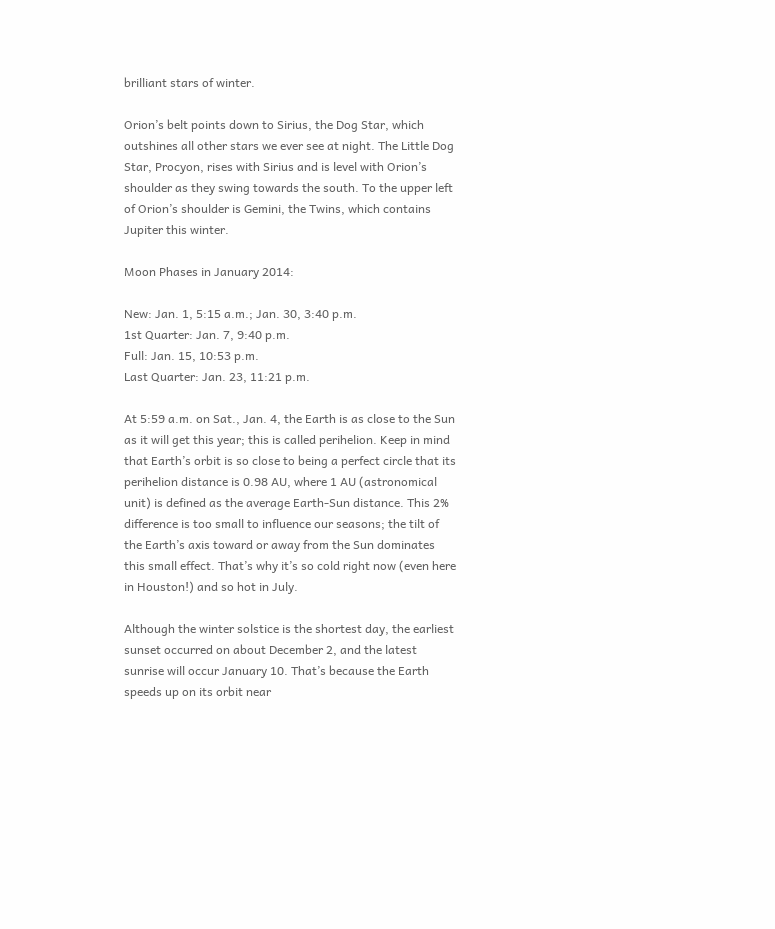brilliant stars of winter.

Orion’s belt points down to Sirius, the Dog Star, which outshines all other stars we ever see at night. The Little Dog Star, Procyon, rises with Sirius and is level with Orion’s shoulder as they swing towards the south. To the upper left of Orion’s shoulder is Gemini, the Twins, which contains Jupiter this winter.

Moon Phases in January 2014:

New: Jan. 1, 5:15 a.m.; Jan. 30, 3:40 p.m.
1st Quarter: Jan. 7, 9:40 p.m.
Full: Jan. 15, 10:53 p.m.
Last Quarter: Jan. 23, 11:21 p.m.

At 5:59 a.m. on Sat., Jan. 4, the Earth is as close to the Sun as it will get this year; this is called perihelion. Keep in mind that Earth’s orbit is so close to being a perfect circle that its perihelion distance is 0.98 AU, where 1 AU (astronomical unit) is defined as the average Earth-Sun distance. This 2% difference is too small to influence our seasons; the tilt of the Earth’s axis toward or away from the Sun dominates this small effect. That’s why it’s so cold right now (even here in Houston!) and so hot in July.

Although the winter solstice is the shortest day, the earliest sunset occurred on about December 2, and the latest sunrise will occur January 10. That’s because the Earth speeds up on its orbit near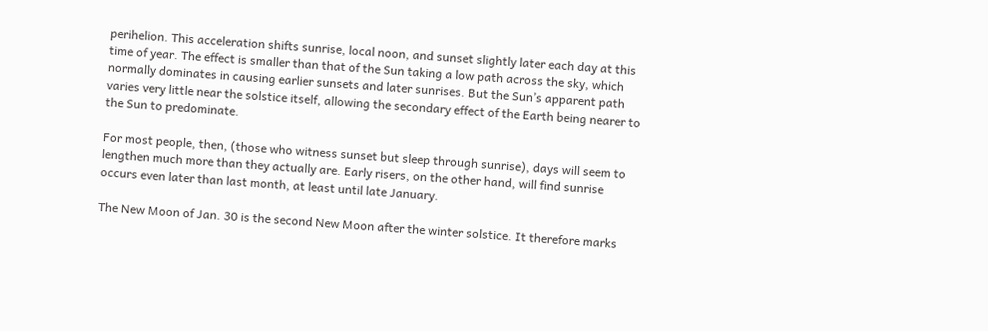perihelion. This acceleration shifts sunrise, local noon, and sunset slightly later each day at this time of year. The effect is smaller than that of the Sun taking a low path across the sky, which normally dominates in causing earlier sunsets and later sunrises. But the Sun’s apparent path varies very little near the solstice itself, allowing the secondary effect of the Earth being nearer to the Sun to predominate.

For most people, then, (those who witness sunset but sleep through sunrise), days will seem to lengthen much more than they actually are. Early risers, on the other hand, will find sunrise occurs even later than last month, at least until late January.

The New Moon of Jan. 30 is the second New Moon after the winter solstice. It therefore marks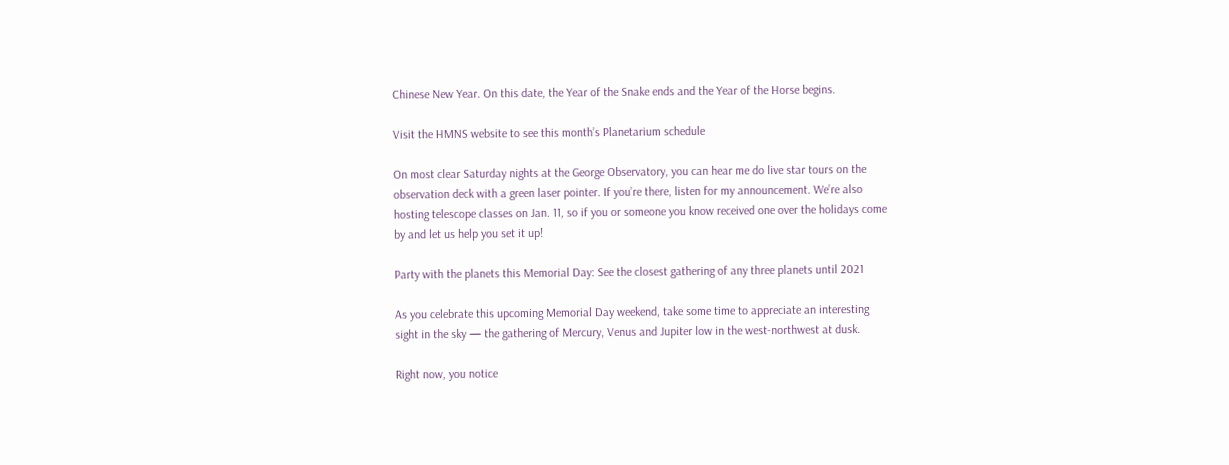Chinese New Year. On this date, the Year of the Snake ends and the Year of the Horse begins.

Visit the HMNS website to see this month’s Planetarium schedule

On most clear Saturday nights at the George Observatory, you can hear me do live star tours on the observation deck with a green laser pointer. If you’re there, listen for my announcement. We’re also hosting telescope classes on Jan. 11, so if you or someone you know received one over the holidays come by and let us help you set it up!

Party with the planets this Memorial Day: See the closest gathering of any three planets until 2021

As you celebrate this upcoming Memorial Day weekend, take some time to appreciate an interesting sight in the sky — the gathering of Mercury, Venus and Jupiter low in the west-northwest at dusk.

Right now, you notice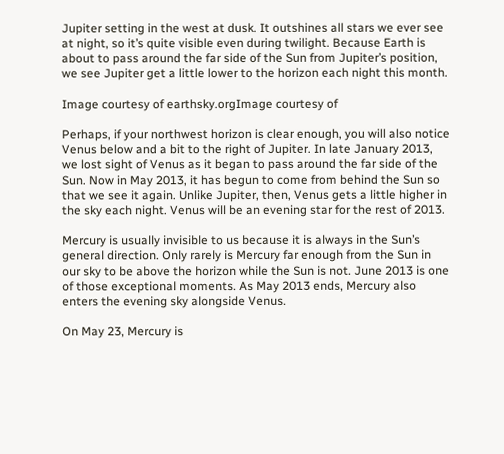Jupiter setting in the west at dusk. It outshines all stars we ever see at night, so it’s quite visible even during twilight. Because Earth is about to pass around the far side of the Sun from Jupiter’s position, we see Jupiter get a little lower to the horizon each night this month.

Image courtesy of earthsky.orgImage courtesy of

Perhaps, if your northwest horizon is clear enough, you will also notice Venus below and a bit to the right of Jupiter. In late January 2013, we lost sight of Venus as it began to pass around the far side of the Sun. Now in May 2013, it has begun to come from behind the Sun so that we see it again. Unlike Jupiter, then, Venus gets a little higher in the sky each night. Venus will be an evening star for the rest of 2013.

Mercury is usually invisible to us because it is always in the Sun’s general direction. Only rarely is Mercury far enough from the Sun in our sky to be above the horizon while the Sun is not. June 2013 is one of those exceptional moments. As May 2013 ends, Mercury also enters the evening sky alongside Venus.

On May 23, Mercury is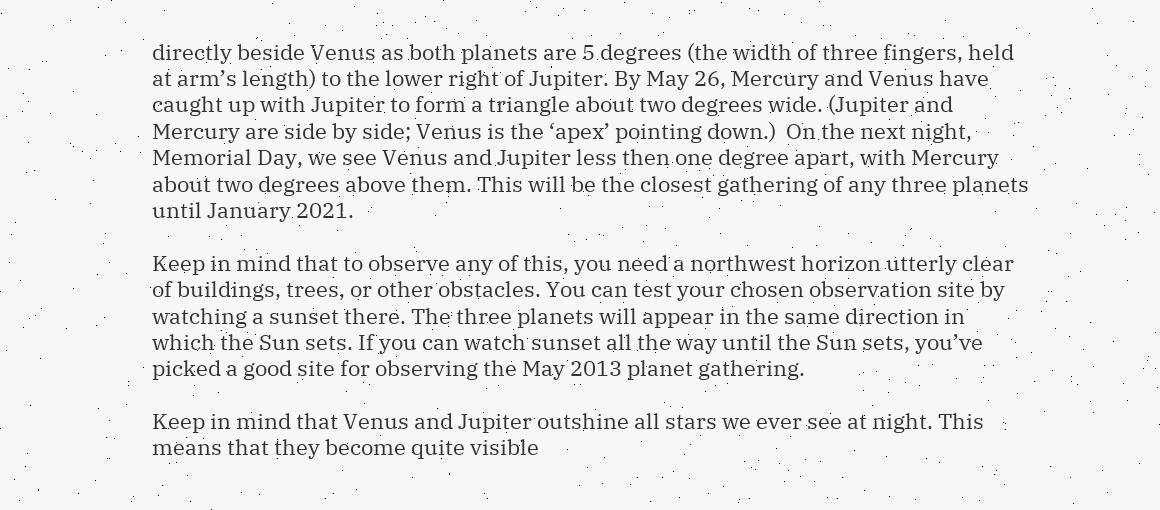directly beside Venus as both planets are 5 degrees (the width of three fingers, held at arm’s length) to the lower right of Jupiter. By May 26, Mercury and Venus have caught up with Jupiter to form a triangle about two degrees wide. (Jupiter and Mercury are side by side; Venus is the ‘apex’ pointing down.)  On the next night, Memorial Day, we see Venus and Jupiter less then one degree apart, with Mercury about two degrees above them. This will be the closest gathering of any three planets until January 2021.

Keep in mind that to observe any of this, you need a northwest horizon utterly clear of buildings, trees, or other obstacles. You can test your chosen observation site by watching a sunset there. The three planets will appear in the same direction in which the Sun sets. If you can watch sunset all the way until the Sun sets, you’ve picked a good site for observing the May 2013 planet gathering.

Keep in mind that Venus and Jupiter outshine all stars we ever see at night. This means that they become quite visible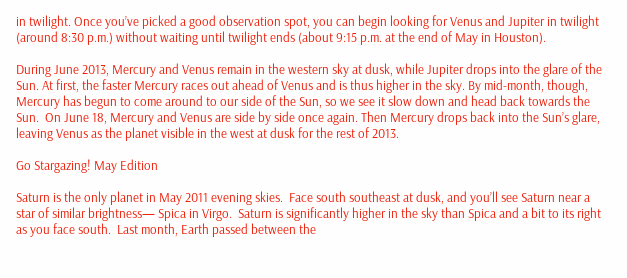in twilight. Once you’ve picked a good observation spot, you can begin looking for Venus and Jupiter in twilight (around 8:30 p.m.) without waiting until twilight ends (about 9:15 p.m. at the end of May in Houston).

During June 2013, Mercury and Venus remain in the western sky at dusk, while Jupiter drops into the glare of the Sun. At first, the faster Mercury races out ahead of Venus and is thus higher in the sky. By mid-month, though, Mercury has begun to come around to our side of the Sun, so we see it slow down and head back towards the Sun.  On June 18, Mercury and Venus are side by side once again. Then Mercury drops back into the Sun’s glare, leaving Venus as the planet visible in the west at dusk for the rest of 2013.

Go Stargazing! May Edition

Saturn is the only planet in May 2011 evening skies.  Face south southeast at dusk, and you’ll see Saturn near a star of similar brightness— Spica in Virgo.  Saturn is significantly higher in the sky than Spica and a bit to its right as you face south.  Last month, Earth passed between the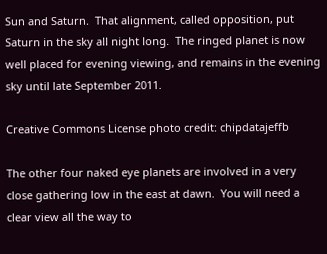Sun and Saturn.  That alignment, called opposition, put Saturn in the sky all night long.  The ringed planet is now well placed for evening viewing, and remains in the evening sky until late September 2011.

Creative Commons License photo credit: chipdatajeffb

The other four naked eye planets are involved in a very close gathering low in the east at dawn.  You will need a clear view all the way to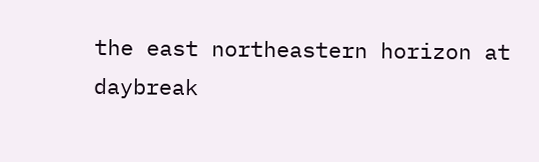the east northeastern horizon at daybreak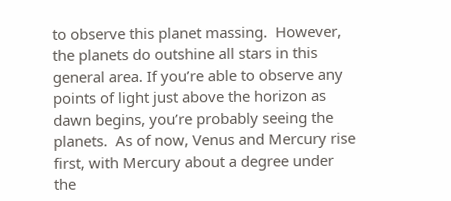to observe this planet massing.  However, the planets do outshine all stars in this general area. If you’re able to observe any points of light just above the horizon as dawn begins, you’re probably seeing the planets.  As of now, Venus and Mercury rise first, with Mercury about a degree under the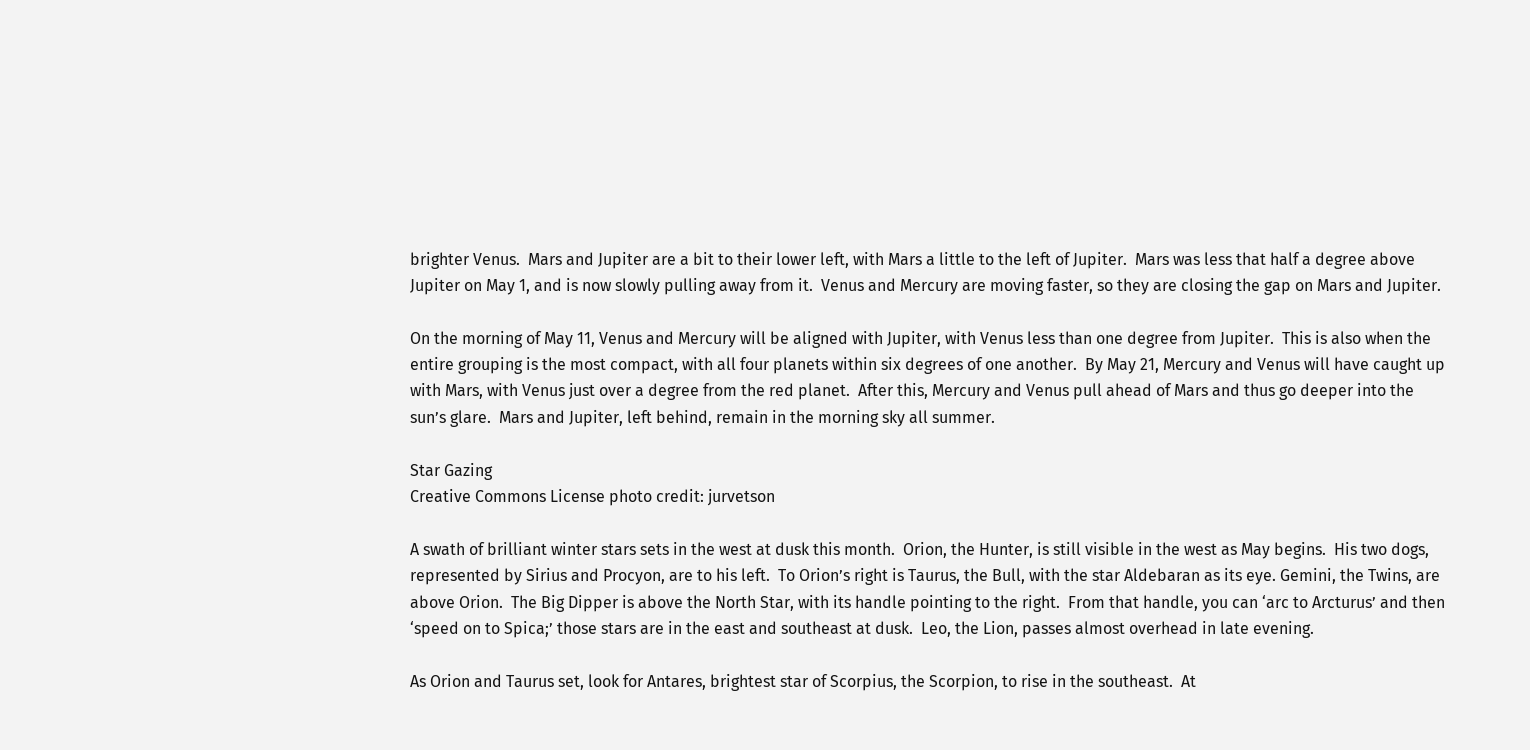brighter Venus.  Mars and Jupiter are a bit to their lower left, with Mars a little to the left of Jupiter.  Mars was less that half a degree above Jupiter on May 1, and is now slowly pulling away from it.  Venus and Mercury are moving faster, so they are closing the gap on Mars and Jupiter.

On the morning of May 11, Venus and Mercury will be aligned with Jupiter, with Venus less than one degree from Jupiter.  This is also when the entire grouping is the most compact, with all four planets within six degrees of one another.  By May 21, Mercury and Venus will have caught up with Mars, with Venus just over a degree from the red planet.  After this, Mercury and Venus pull ahead of Mars and thus go deeper into the sun’s glare.  Mars and Jupiter, left behind, remain in the morning sky all summer.

Star Gazing
Creative Commons License photo credit: jurvetson

A swath of brilliant winter stars sets in the west at dusk this month.  Orion, the Hunter, is still visible in the west as May begins.  His two dogs, represented by Sirius and Procyon, are to his left.  To Orion’s right is Taurus, the Bull, with the star Aldebaran as its eye. Gemini, the Twins, are above Orion.  The Big Dipper is above the North Star, with its handle pointing to the right.  From that handle, you can ‘arc to Arcturus’ and then ‘speed on to Spica;’ those stars are in the east and southeast at dusk.  Leo, the Lion, passes almost overhead in late evening.

As Orion and Taurus set, look for Antares, brightest star of Scorpius, the Scorpion, to rise in the southeast.  At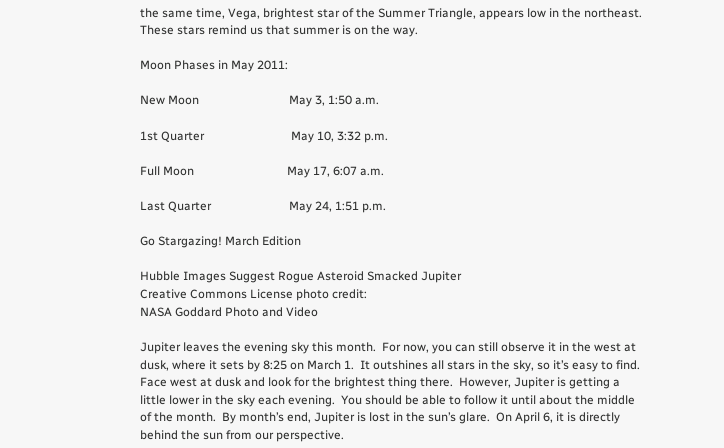the same time, Vega, brightest star of the Summer Triangle, appears low in the northeast.  These stars remind us that summer is on the way.

Moon Phases in May 2011:

New Moon                              May 3, 1:50 a.m.

1st Quarter                             May 10, 3:32 p.m.

Full Moon                               May 17, 6:07 a.m.

Last Quarter                          May 24, 1:51 p.m.

Go Stargazing! March Edition

Hubble Images Suggest Rogue Asteroid Smacked Jupiter
Creative Commons License photo credit:
NASA Goddard Photo and Video

Jupiter leaves the evening sky this month.  For now, you can still observe it in the west at dusk, where it sets by 8:25 on March 1.  It outshines all stars in the sky, so it’s easy to find.  Face west at dusk and look for the brightest thing there.  However, Jupiter is getting a little lower in the sky each evening.  You should be able to follow it until about the middle of the month.  By month’s end, Jupiter is lost in the sun’s glare.  On April 6, it is directly behind the sun from our perspective.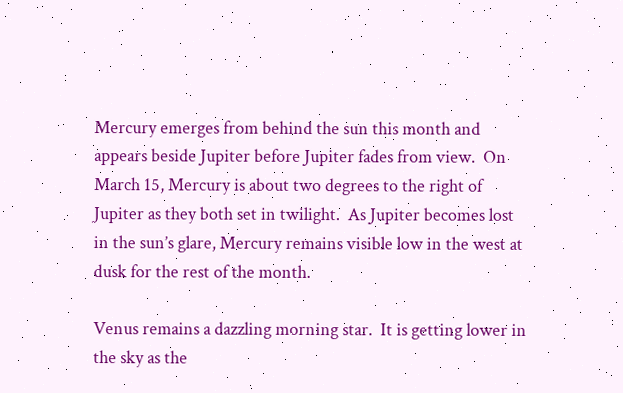Mercury emerges from behind the sun this month and appears beside Jupiter before Jupiter fades from view.  On March 15, Mercury is about two degrees to the right of Jupiter as they both set in twilight.  As Jupiter becomes lost in the sun’s glare, Mercury remains visible low in the west at dusk for the rest of the month.

Venus remains a dazzling morning star.  It is getting lower in the sky as the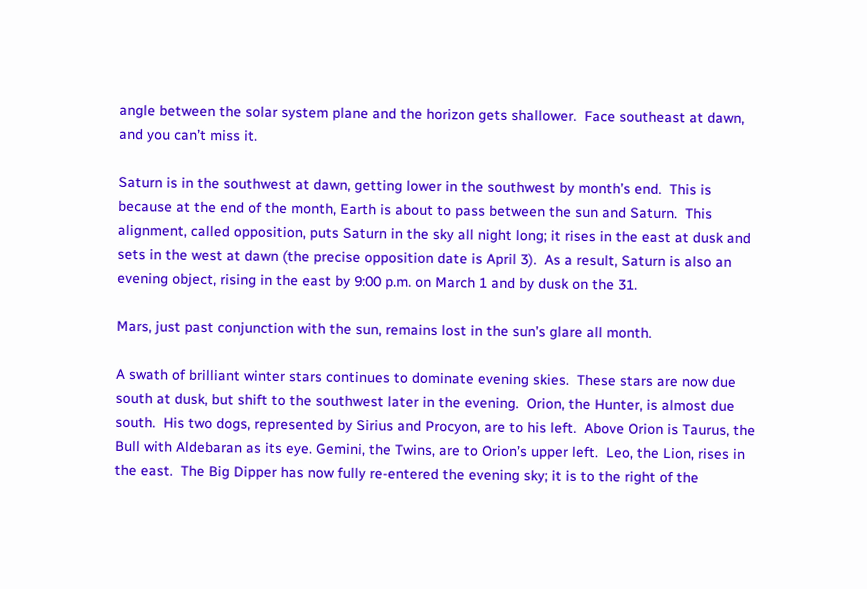angle between the solar system plane and the horizon gets shallower.  Face southeast at dawn, and you can’t miss it.

Saturn is in the southwest at dawn, getting lower in the southwest by month’s end.  This is because at the end of the month, Earth is about to pass between the sun and Saturn.  This alignment, called opposition, puts Saturn in the sky all night long; it rises in the east at dusk and sets in the west at dawn (the precise opposition date is April 3).  As a result, Saturn is also an evening object, rising in the east by 9:00 p.m. on March 1 and by dusk on the 31.

Mars, just past conjunction with the sun, remains lost in the sun’s glare all month.

A swath of brilliant winter stars continues to dominate evening skies.  These stars are now due south at dusk, but shift to the southwest later in the evening.  Orion, the Hunter, is almost due south.  His two dogs, represented by Sirius and Procyon, are to his left.  Above Orion is Taurus, the Bull with Aldebaran as its eye. Gemini, the Twins, are to Orion’s upper left.  Leo, the Lion, rises in the east.  The Big Dipper has now fully re-entered the evening sky; it is to the right of the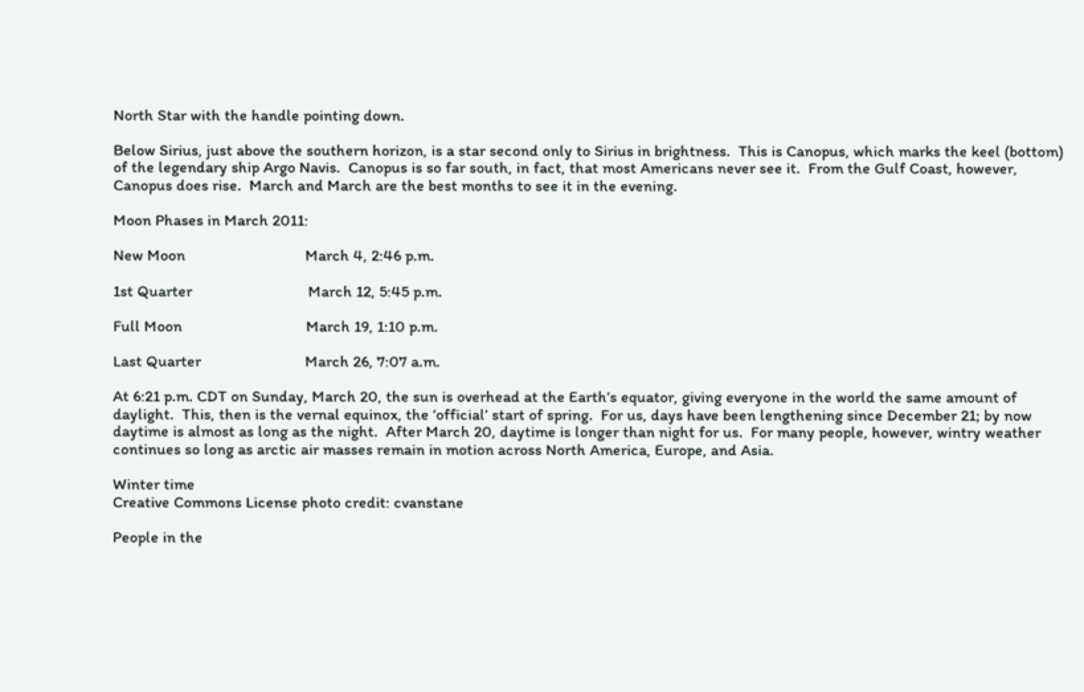North Star with the handle pointing down.

Below Sirius, just above the southern horizon, is a star second only to Sirius in brightness.  This is Canopus, which marks the keel (bottom) of the legendary ship Argo Navis.  Canopus is so far south, in fact, that most Americans never see it.  From the Gulf Coast, however, Canopus does rise.  March and March are the best months to see it in the evening.

Moon Phases in March 2011:

New Moon                              March 4, 2:46 p.m.

1st Quarter                             March 12, 5:45 p.m.

Full Moon                               March 19, 1:10 p.m.

Last Quarter                          March 26, 7:07 a.m.

At 6:21 p.m. CDT on Sunday, March 20, the sun is overhead at the Earth’s equator, giving everyone in the world the same amount of daylight.  This, then is the vernal equinox, the ‘official’ start of spring.  For us, days have been lengthening since December 21; by now daytime is almost as long as the night.  After March 20, daytime is longer than night for us.  For many people, however, wintry weather continues so long as arctic air masses remain in motion across North America, Europe, and Asia.

Winter time
Creative Commons License photo credit: cvanstane

People in the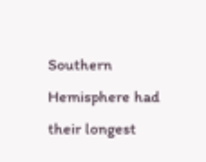Southern Hemisphere had their longest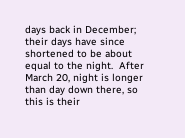days back in December; their days have since shortened to be about equal to the night.  After March 20, night is longer than day down there, so this is their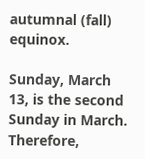autumnal (fall) equinox.

Sunday, March 13, is the second Sunday in March.  Therefore,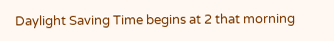Daylight Saving Time begins at 2 that morning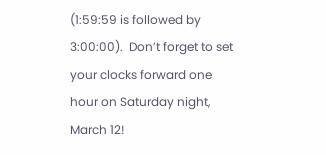(1:59:59 is followed by 3:00:00).  Don’t forget to set your clocks forward one hour on Saturday night, March 12!